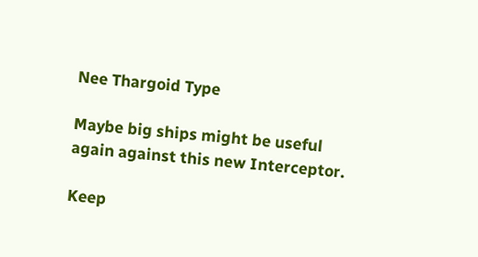Nee Thargoid Type

Maybe big ships might be useful again against this new Interceptor.

Keep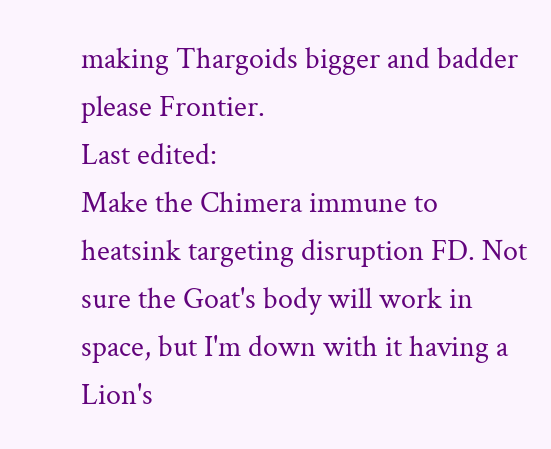making Thargoids bigger and badder please Frontier.
Last edited:
Make the Chimera immune to heatsink targeting disruption FD. Not sure the Goat's body will work in space, but I'm down with it having a Lion's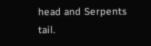head and Serpents tail.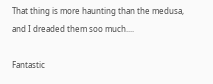That thing is more haunting than the medusa, and I dreaded them soo much....

Fantastic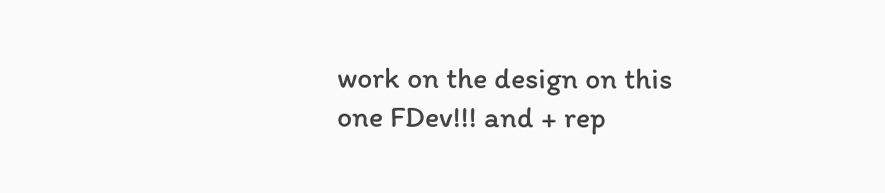work on the design on this one FDev!!! and + rep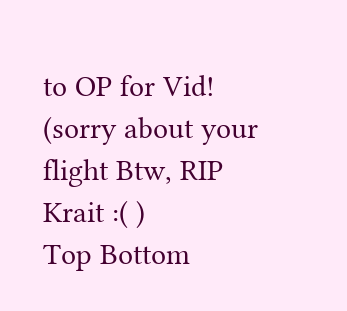to OP for Vid! (sorry about your flight Btw, RIP Krait :( )
Top Bottom